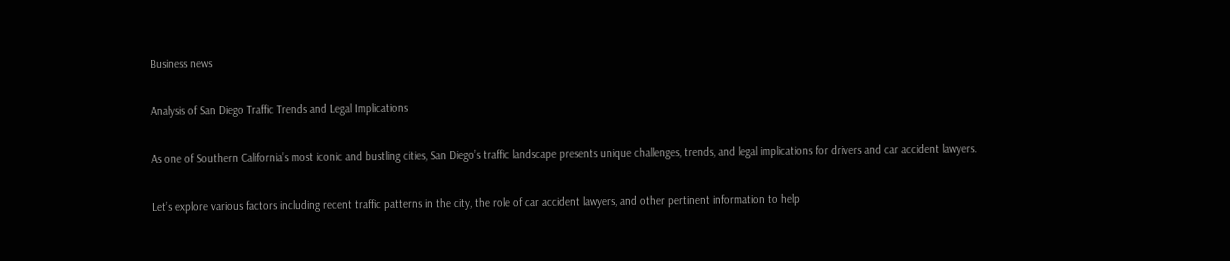Business news

Analysis of San Diego Traffic Trends and Legal Implications

As one of Southern California’s most iconic and bustling cities, San Diego’s traffic landscape presents unique challenges, trends, and legal implications for drivers and car accident lawyers.

Let’s explore various factors including recent traffic patterns in the city, the role of car accident lawyers, and other pertinent information to help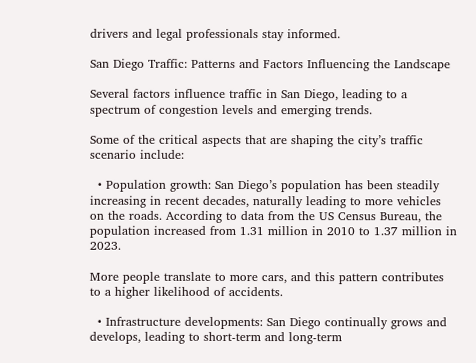drivers and legal professionals stay informed.

San Diego Traffic: Patterns and Factors Influencing the Landscape

Several factors influence traffic in San Diego, leading to a spectrum of congestion levels and emerging trends.

Some of the critical aspects that are shaping the city’s traffic scenario include:

  • Population growth: San Diego’s population has been steadily increasing in recent decades, naturally leading to more vehicles on the roads. According to data from the US Census Bureau, the population increased from 1.31 million in 2010 to 1.37 million in 2023.

More people translate to more cars, and this pattern contributes to a higher likelihood of accidents.

  • Infrastructure developments: San Diego continually grows and develops, leading to short-term and long-term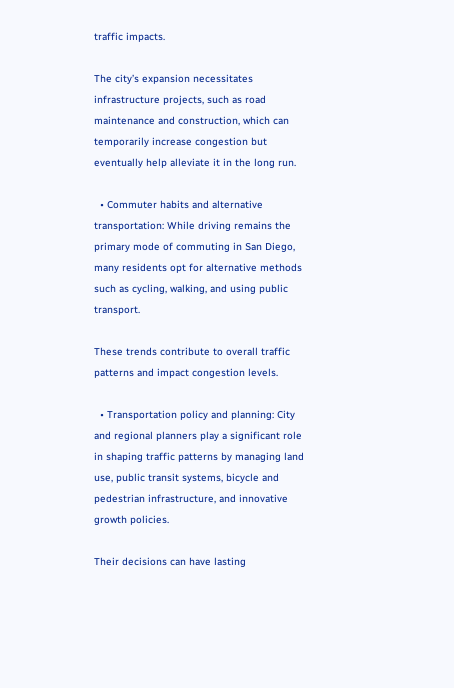traffic impacts.

The city’s expansion necessitates infrastructure projects, such as road maintenance and construction, which can temporarily increase congestion but eventually help alleviate it in the long run.

  • Commuter habits and alternative transportation: While driving remains the primary mode of commuting in San Diego, many residents opt for alternative methods such as cycling, walking, and using public transport.

These trends contribute to overall traffic patterns and impact congestion levels.

  • Transportation policy and planning: City and regional planners play a significant role in shaping traffic patterns by managing land use, public transit systems, bicycle and pedestrian infrastructure, and innovative growth policies.

Their decisions can have lasting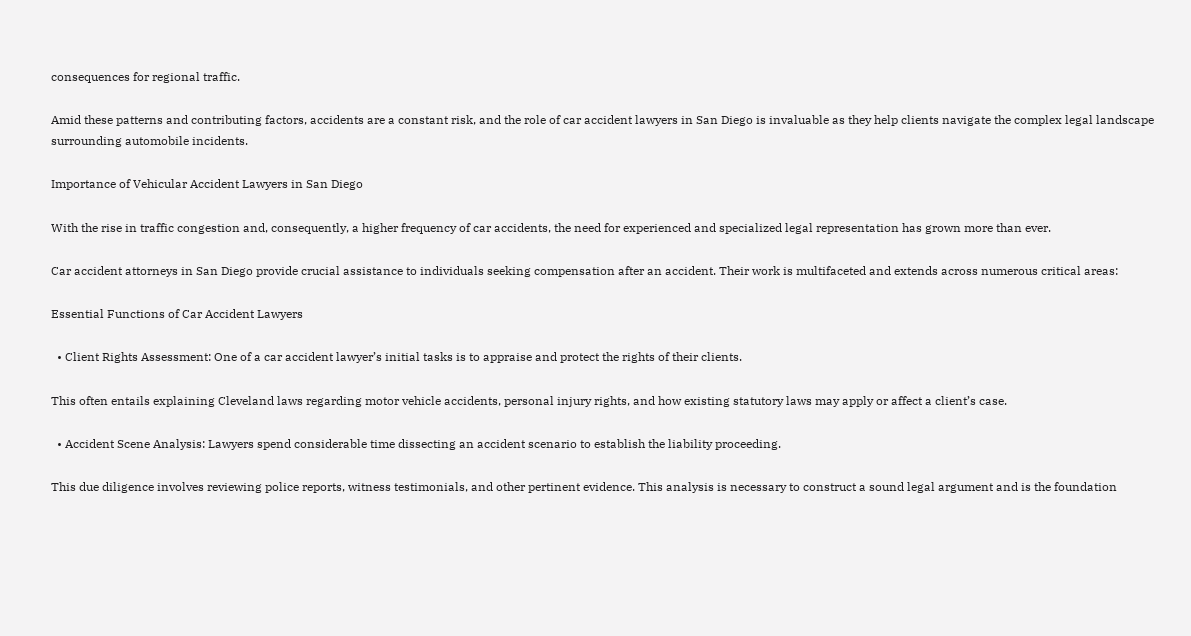consequences for regional traffic.

Amid these patterns and contributing factors, accidents are a constant risk, and the role of car accident lawyers in San Diego is invaluable as they help clients navigate the complex legal landscape surrounding automobile incidents.

Importance of Vehicular Accident Lawyers in San Diego

With the rise in traffic congestion and, consequently, a higher frequency of car accidents, the need for experienced and specialized legal representation has grown more than ever.

Car accident attorneys in San Diego provide crucial assistance to individuals seeking compensation after an accident. Their work is multifaceted and extends across numerous critical areas:

Essential Functions of Car Accident Lawyers

  • Client Rights Assessment: One of a car accident lawyer’s initial tasks is to appraise and protect the rights of their clients.

This often entails explaining Cleveland laws regarding motor vehicle accidents, personal injury rights, and how existing statutory laws may apply or affect a client’s case.

  • Accident Scene Analysis: Lawyers spend considerable time dissecting an accident scenario to establish the liability proceeding.

This due diligence involves reviewing police reports, witness testimonials, and other pertinent evidence. This analysis is necessary to construct a sound legal argument and is the foundation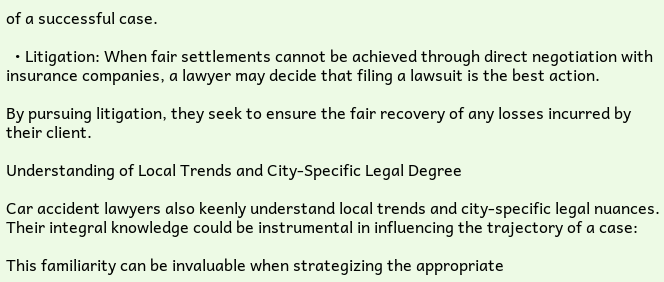of a successful case.

  • Litigation: When fair settlements cannot be achieved through direct negotiation with insurance companies, a lawyer may decide that filing a lawsuit is the best action.

By pursuing litigation, they seek to ensure the fair recovery of any losses incurred by their client.

Understanding of Local Trends and City-Specific Legal Degree

Car accident lawyers also keenly understand local trends and city-specific legal nuances. Their integral knowledge could be instrumental in influencing the trajectory of a case:

This familiarity can be invaluable when strategizing the appropriate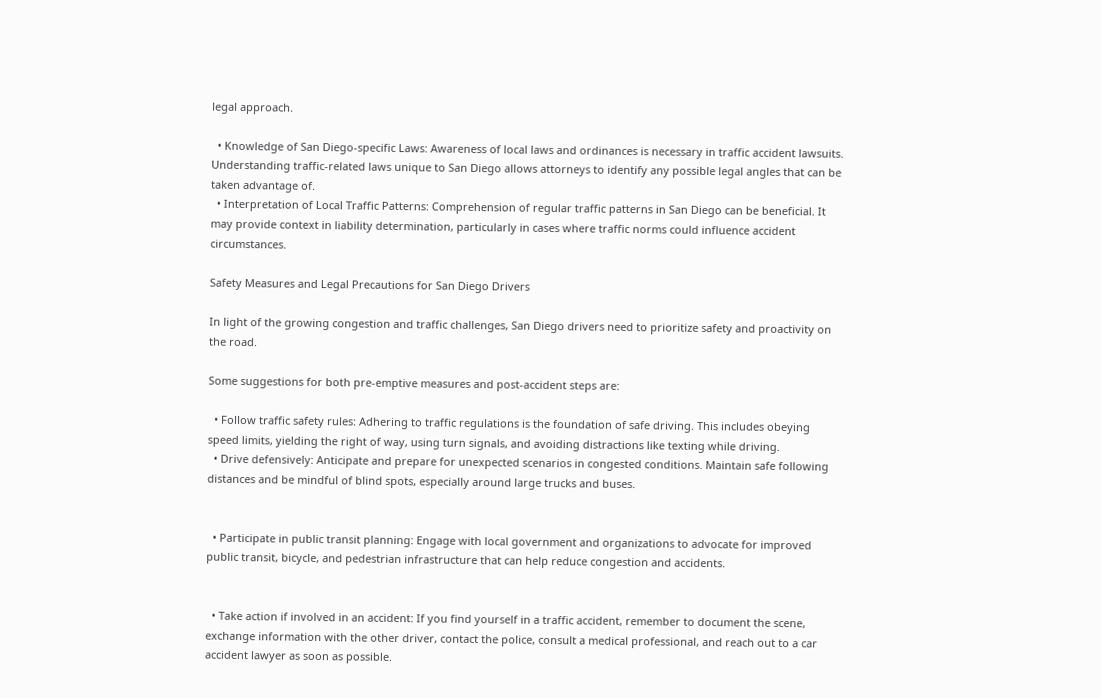legal approach.

  • Knowledge of San Diego-specific Laws: Awareness of local laws and ordinances is necessary in traffic accident lawsuits. Understanding traffic-related laws unique to San Diego allows attorneys to identify any possible legal angles that can be taken advantage of.
  • Interpretation of Local Traffic Patterns: Comprehension of regular traffic patterns in San Diego can be beneficial. It may provide context in liability determination, particularly in cases where traffic norms could influence accident circumstances.

Safety Measures and Legal Precautions for San Diego Drivers

In light of the growing congestion and traffic challenges, San Diego drivers need to prioritize safety and proactivity on the road.

Some suggestions for both pre-emptive measures and post-accident steps are:

  • Follow traffic safety rules: Adhering to traffic regulations is the foundation of safe driving. This includes obeying speed limits, yielding the right of way, using turn signals, and avoiding distractions like texting while driving.
  • Drive defensively: Anticipate and prepare for unexpected scenarios in congested conditions. Maintain safe following distances and be mindful of blind spots, especially around large trucks and buses.


  • Participate in public transit planning: Engage with local government and organizations to advocate for improved public transit, bicycle, and pedestrian infrastructure that can help reduce congestion and accidents.


  • Take action if involved in an accident: If you find yourself in a traffic accident, remember to document the scene, exchange information with the other driver, contact the police, consult a medical professional, and reach out to a car accident lawyer as soon as possible.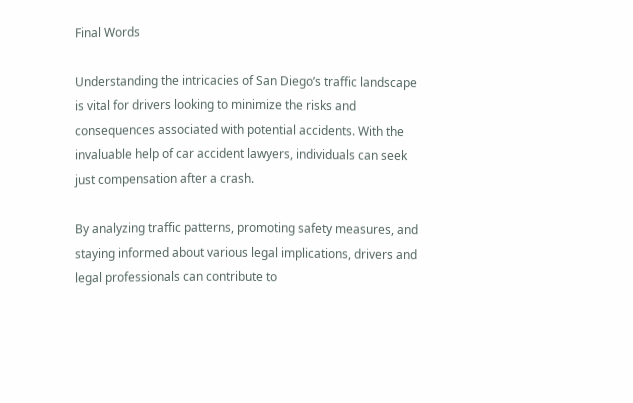Final Words

Understanding the intricacies of San Diego’s traffic landscape is vital for drivers looking to minimize the risks and consequences associated with potential accidents. With the invaluable help of car accident lawyers, individuals can seek just compensation after a crash.

By analyzing traffic patterns, promoting safety measures, and staying informed about various legal implications, drivers and legal professionals can contribute to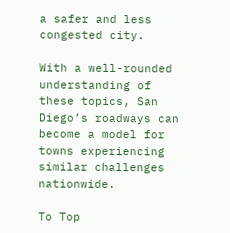a safer and less congested city.

With a well-rounded understanding of these topics, San Diego’s roadways can become a model for towns experiencing similar challenges nationwide.

To Top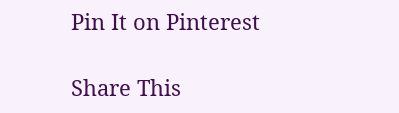Pin It on Pinterest

Share This